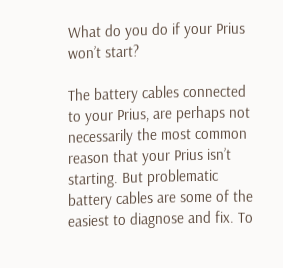What do you do if your Prius won’t start?

The battery cables connected to your Prius, are perhaps not necessarily the most common reason that your Prius isn’t starting. But problematic battery cables are some of the easiest to diagnose and fix. To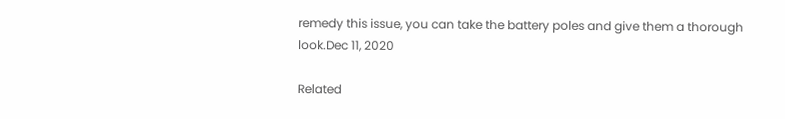remedy this issue, you can take the battery poles and give them a thorough look.Dec 11, 2020

Related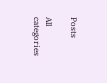Posts

All categories